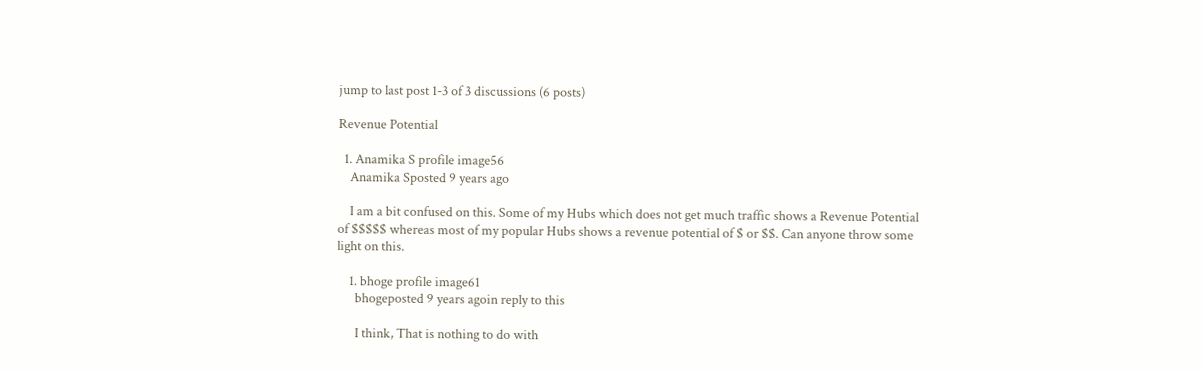jump to last post 1-3 of 3 discussions (6 posts)

Revenue Potential

  1. Anamika S profile image56
    Anamika Sposted 9 years ago

    I am a bit confused on this. Some of my Hubs which does not get much traffic shows a Revenue Potential of $$$$$ whereas most of my popular Hubs shows a revenue potential of $ or $$. Can anyone throw some light on this.

    1. bhoge profile image61
      bhogeposted 9 years agoin reply to this

      I think, That is nothing to do with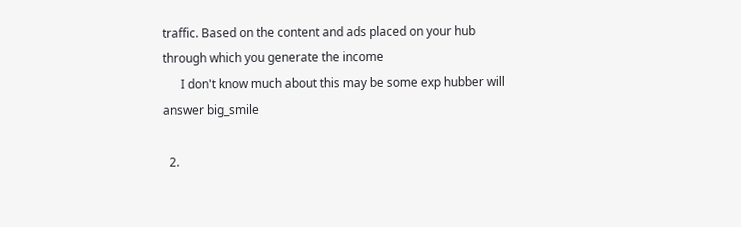traffic. Based on the content and ads placed on your hub through which you generate the income
      I don't know much about this may be some exp hubber will answer big_smile

  2.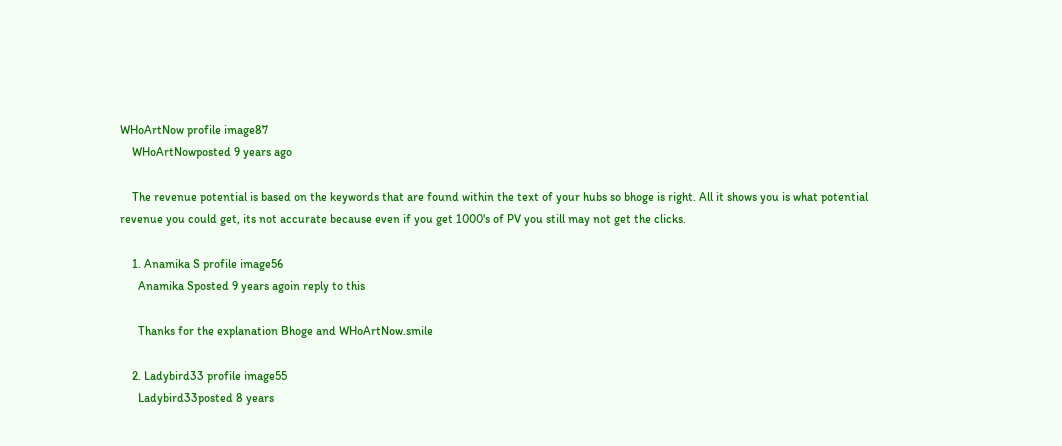WHoArtNow profile image87
    WHoArtNowposted 9 years ago

    The revenue potential is based on the keywords that are found within the text of your hubs so bhoge is right. All it shows you is what potential revenue you could get, its not accurate because even if you get 1000's of PV you still may not get the clicks.

    1. Anamika S profile image56
      Anamika Sposted 9 years agoin reply to this

      Thanks for the explanation Bhoge and WHoArtNow.smile

    2. Ladybird33 profile image55
      Ladybird33posted 8 years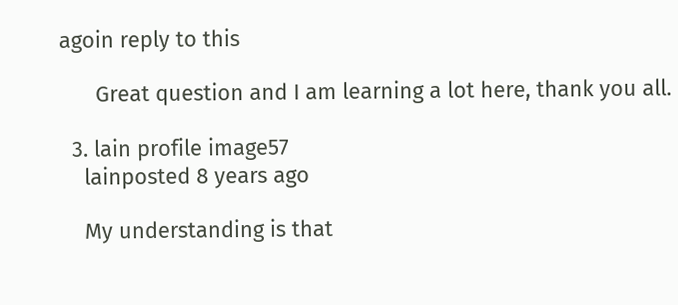agoin reply to this

      Great question and I am learning a lot here, thank you all.

  3. lain profile image57
    lainposted 8 years ago

    My understanding is that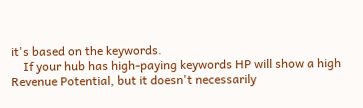it's based on the keywords.
    If your hub has high-paying keywords HP will show a high Revenue Potential, but it doesn't necessarily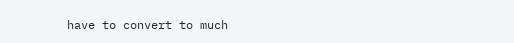have to convert to much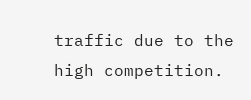traffic due to the high competition.